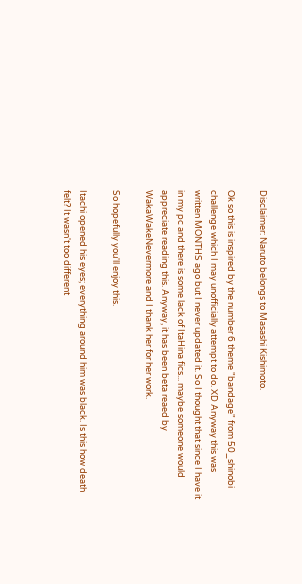Disclaimer: Naruto belongs to Masashi Kishimoto.

Ok so this is inspired by the number 6 theme "bandage" from 50_shinobi challenge which I may unofficially attempt to do. XD Anyway this was written MONTHS ago but I never updated it. So I thought that since I have it in my pc and there is some lack of ItaHina fics... maybe someone would appreciate reading this. Anyway, it has been beta reaed by WakaWakeNevermore and I thank her for her work.

So hopefully you'll enjoy this.

Itachi opened his eyes; everything around him was black. Is this how death felt? It wasn't too different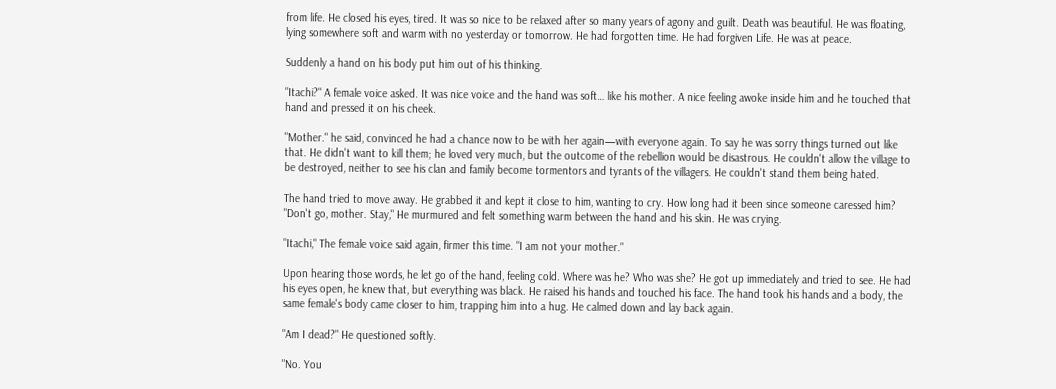from life. He closed his eyes, tired. It was so nice to be relaxed after so many years of agony and guilt. Death was beautiful. He was floating, lying somewhere soft and warm with no yesterday or tomorrow. He had forgotten time. He had forgiven Life. He was at peace.

Suddenly a hand on his body put him out of his thinking.

"Itachi?" A female voice asked. It was nice voice and the hand was soft… like his mother. A nice feeling awoke inside him and he touched that hand and pressed it on his cheek.

"Mother." he said, convinced he had a chance now to be with her again—with everyone again. To say he was sorry things turned out like that. He didn't want to kill them; he loved very much, but the outcome of the rebellion would be disastrous. He couldn't allow the village to be destroyed, neither to see his clan and family become tormentors and tyrants of the villagers. He couldn't stand them being hated.

The hand tried to move away. He grabbed it and kept it close to him, wanting to cry. How long had it been since someone caressed him? "Don't go, mother. Stay," He murmured and felt something warm between the hand and his skin. He was crying.

"Itachi," The female voice said again, firmer this time. "I am not your mother."

Upon hearing those words, he let go of the hand, feeling cold. Where was he? Who was she? He got up immediately and tried to see. He had his eyes open, he knew that, but everything was black. He raised his hands and touched his face. The hand took his hands and a body, the same female's body came closer to him, trapping him into a hug. He calmed down and lay back again.

"Am I dead?" He questioned softly.

"No. You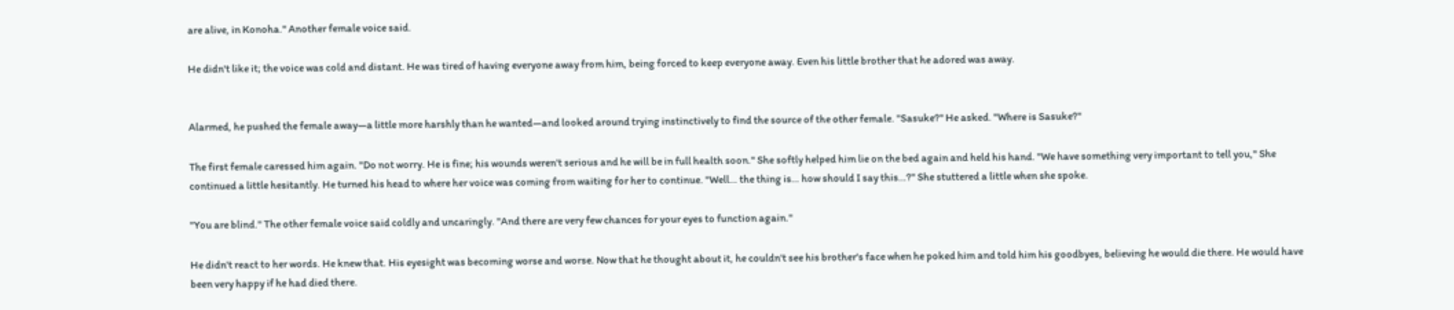are alive, in Konoha." Another female voice said.

He didn't like it; the voice was cold and distant. He was tired of having everyone away from him, being forced to keep everyone away. Even his little brother that he adored was away.


Alarmed, he pushed the female away—a little more harshly than he wanted—and looked around trying instinctively to find the source of the other female. "Sasuke?" He asked. "Where is Sasuke?"

The first female caressed him again. "Do not worry. He is fine; his wounds weren't serious and he will be in full health soon." She softly helped him lie on the bed again and held his hand. "We have something very important to tell you," She continued a little hesitantly. He turned his head to where her voice was coming from waiting for her to continue. "Well… the thing is… how should I say this…?" She stuttered a little when she spoke.

"You are blind." The other female voice said coldly and uncaringly. "And there are very few chances for your eyes to function again."

He didn't react to her words. He knew that. His eyesight was becoming worse and worse. Now that he thought about it, he couldn't see his brother's face when he poked him and told him his goodbyes, believing he would die there. He would have been very happy if he had died there.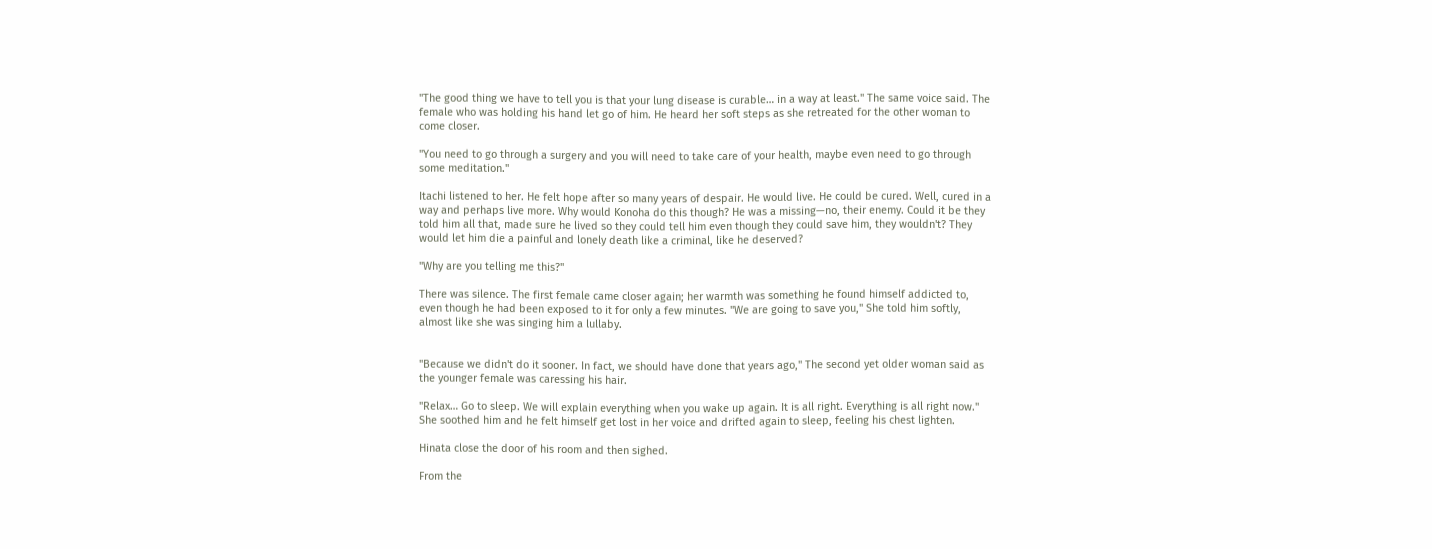"The good thing we have to tell you is that your lung disease is curable… in a way at least." The same voice said. The female who was holding his hand let go of him. He heard her soft steps as she retreated for the other woman to come closer.

"You need to go through a surgery and you will need to take care of your health, maybe even need to go through some meditation."

Itachi listened to her. He felt hope after so many years of despair. He would live. He could be cured. Well, cured in a way and perhaps live more. Why would Konoha do this though? He was a missing—no, their enemy. Could it be they told him all that, made sure he lived so they could tell him even though they could save him, they wouldn't? They would let him die a painful and lonely death like a criminal, like he deserved?

"Why are you telling me this?"

There was silence. The first female came closer again; her warmth was something he found himself addicted to, even though he had been exposed to it for only a few minutes. "We are going to save you," She told him softly, almost like she was singing him a lullaby.


"Because we didn't do it sooner. In fact, we should have done that years ago," The second yet older woman said as the younger female was caressing his hair.

"Relax… Go to sleep. We will explain everything when you wake up again. It is all right. Everything is all right now." She soothed him and he felt himself get lost in her voice and drifted again to sleep, feeling his chest lighten.

Hinata close the door of his room and then sighed.

From the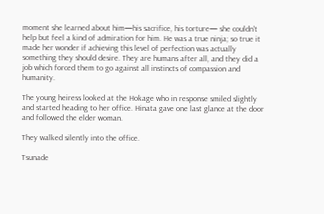moment she learned about him—his sacrifice, his torture— she couldn't help but feel a kind of admiration for him. He was a true ninja; so true it made her wonder if achieving this level of perfection was actually something they should desire. They are humans after all, and they did a job which forced them to go against all instincts of compassion and humanity.

The young heiress looked at the Hokage who in response smiled slightly and started heading to her office. Hinata gave one last glance at the door and followed the elder woman.

They walked silently into the office.

Tsunade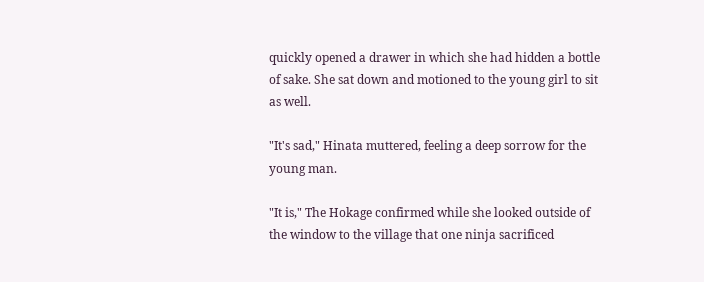quickly opened a drawer in which she had hidden a bottle of sake. She sat down and motioned to the young girl to sit as well.

"It's sad," Hinata muttered, feeling a deep sorrow for the young man.

"It is," The Hokage confirmed while she looked outside of the window to the village that one ninja sacrificed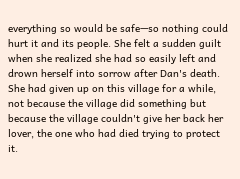everything so would be safe—so nothing could hurt it and its people. She felt a sudden guilt when she realized she had so easily left and drown herself into sorrow after Dan's death. She had given up on this village for a while, not because the village did something but because the village couldn't give her back her lover, the one who had died trying to protect it.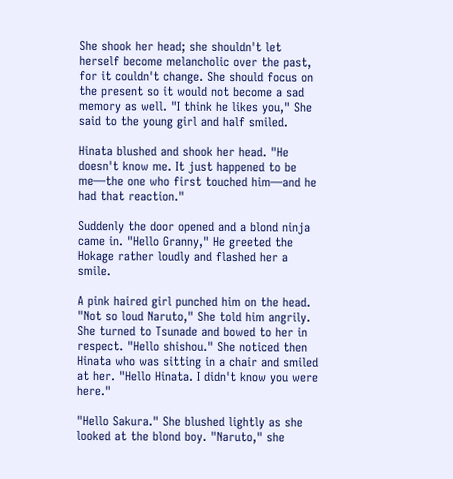She shook her head; she shouldn't let herself become melancholic over the past, for it couldn't change. She should focus on the present so it would not become a sad memory as well. "I think he likes you," She said to the young girl and half smiled.

Hinata blushed and shook her head. "He doesn't know me. It just happened to be me—the one who first touched him—and he had that reaction."

Suddenly the door opened and a blond ninja came in. "Hello Granny," He greeted the Hokage rather loudly and flashed her a smile.

A pink haired girl punched him on the head. "Not so loud Naruto," She told him angrily. She turned to Tsunade and bowed to her in respect. "Hello shishou." She noticed then Hinata who was sitting in a chair and smiled at her. "Hello Hinata. I didn't know you were here."

"Hello Sakura." She blushed lightly as she looked at the blond boy. "Naruto," she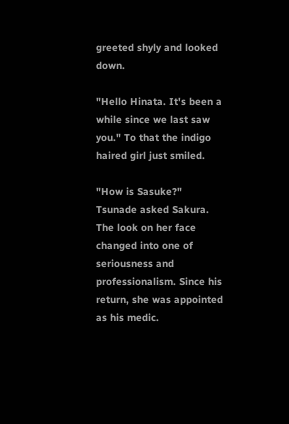greeted shyly and looked down.

"Hello Hinata. It's been a while since we last saw you." To that the indigo haired girl just smiled.

"How is Sasuke?" Tsunade asked Sakura. The look on her face changed into one of seriousness and professionalism. Since his return, she was appointed as his medic.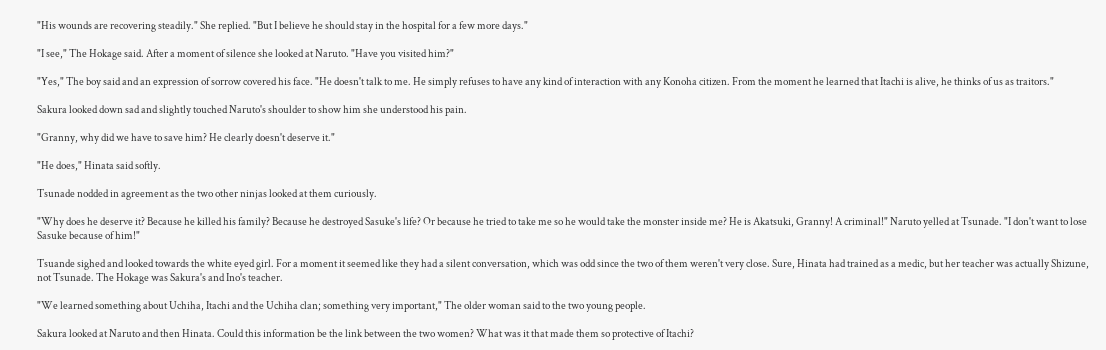"His wounds are recovering steadily." She replied. "But I believe he should stay in the hospital for a few more days."

"I see," The Hokage said. After a moment of silence she looked at Naruto. "Have you visited him?"

"Yes," The boy said and an expression of sorrow covered his face. "He doesn't talk to me. He simply refuses to have any kind of interaction with any Konoha citizen. From the moment he learned that Itachi is alive, he thinks of us as traitors."

Sakura looked down sad and slightly touched Naruto's shoulder to show him she understood his pain.

"Granny, why did we have to save him? He clearly doesn't deserve it."

"He does," Hinata said softly.

Tsunade nodded in agreement as the two other ninjas looked at them curiously.

"Why does he deserve it? Because he killed his family? Because he destroyed Sasuke's life? Or because he tried to take me so he would take the monster inside me? He is Akatsuki, Granny! A criminal!" Naruto yelled at Tsunade. "I don't want to lose Sasuke because of him!"

Tsuande sighed and looked towards the white eyed girl. For a moment it seemed like they had a silent conversation, which was odd since the two of them weren't very close. Sure, Hinata had trained as a medic, but her teacher was actually Shizune, not Tsunade. The Hokage was Sakura's and Ino's teacher.

"We learned something about Uchiha, Itachi and the Uchiha clan; something very important," The older woman said to the two young people.

Sakura looked at Naruto and then Hinata. Could this information be the link between the two women? What was it that made them so protective of Itachi?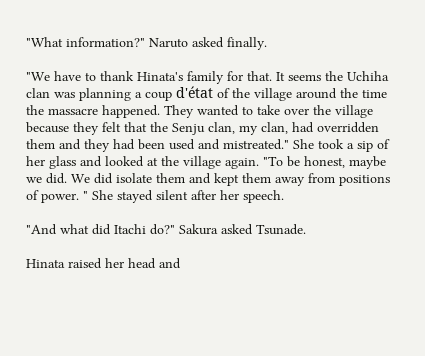"What information?" Naruto asked finally.

"We have to thank Hinata's family for that. It seems the Uchiha clan was planning a coup d'état of the village around the time the massacre happened. They wanted to take over the village because they felt that the Senju clan, my clan, had overridden them and they had been used and mistreated." She took a sip of her glass and looked at the village again. "To be honest, maybe we did. We did isolate them and kept them away from positions of power. " She stayed silent after her speech.

"And what did Itachi do?" Sakura asked Tsunade.

Hinata raised her head and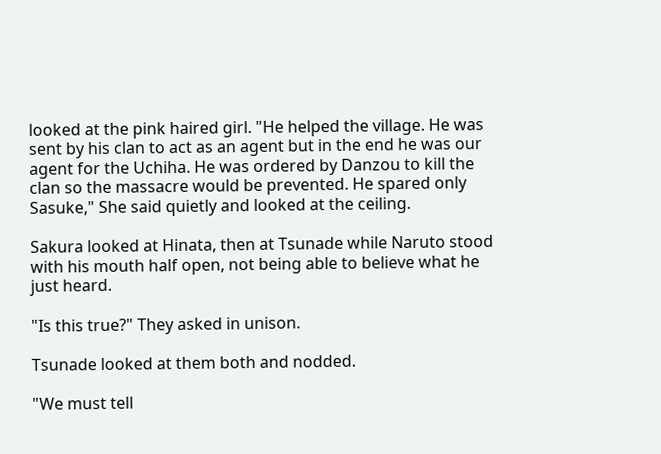looked at the pink haired girl. "He helped the village. He was sent by his clan to act as an agent but in the end he was our agent for the Uchiha. He was ordered by Danzou to kill the clan so the massacre would be prevented. He spared only Sasuke," She said quietly and looked at the ceiling.

Sakura looked at Hinata, then at Tsunade while Naruto stood with his mouth half open, not being able to believe what he just heard.

"Is this true?" They asked in unison.

Tsunade looked at them both and nodded.

"We must tell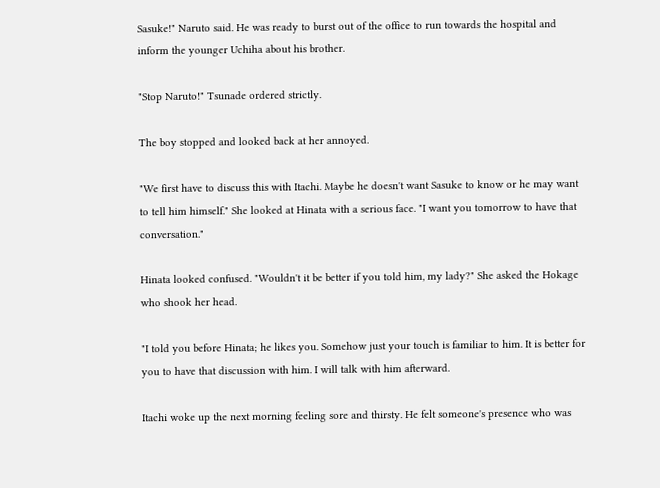Sasuke!" Naruto said. He was ready to burst out of the office to run towards the hospital and inform the younger Uchiha about his brother.

"Stop Naruto!" Tsunade ordered strictly.

The boy stopped and looked back at her annoyed.

"We first have to discuss this with Itachi. Maybe he doesn't want Sasuke to know or he may want to tell him himself." She looked at Hinata with a serious face. "I want you tomorrow to have that conversation."

Hinata looked confused. "Wouldn't it be better if you told him, my lady?" She asked the Hokage who shook her head.

"I told you before Hinata; he likes you. Somehow just your touch is familiar to him. It is better for you to have that discussion with him. I will talk with him afterward.

Itachi woke up the next morning feeling sore and thirsty. He felt someone's presence who was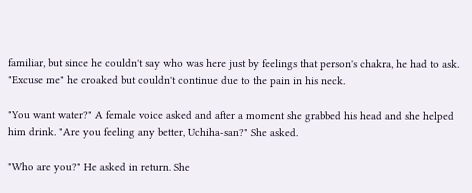familiar, but since he couldn't say who was here just by feelings that person's chakra, he had to ask. "Excuse me" he croaked but couldn't continue due to the pain in his neck.

"You want water?" A female voice asked and after a moment she grabbed his head and she helped him drink. "Are you feeling any better, Uchiha-san?" She asked.

"Who are you?" He asked in return. She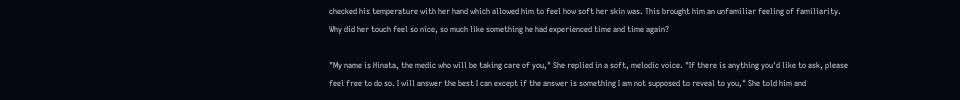checked his temperature with her hand which allowed him to feel how soft her skin was. This brought him an unfamiliar feeling of familiarity. Why did her touch feel so nice, so much like something he had experienced time and time again?

"My name is Hinata, the medic who will be taking care of you," She replied in a soft, melodic voice. "If there is anything you'd like to ask, please feel free to do so. I will answer the best I can except if the answer is something I am not supposed to reveal to you," She told him and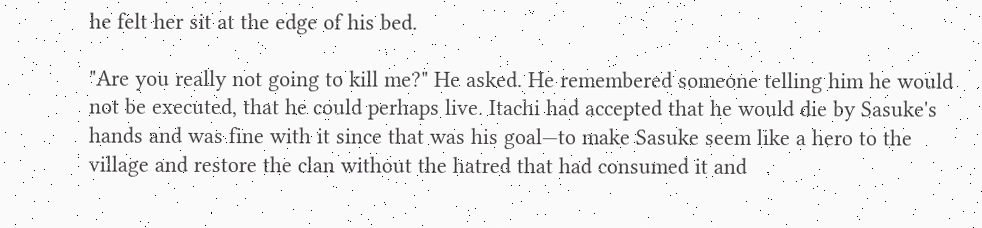he felt her sit at the edge of his bed.

"Are you really not going to kill me?" He asked. He remembered someone telling him he would not be executed, that he could perhaps live. Itachi had accepted that he would die by Sasuke's hands and was fine with it since that was his goal—to make Sasuke seem like a hero to the village and restore the clan without the hatred that had consumed it and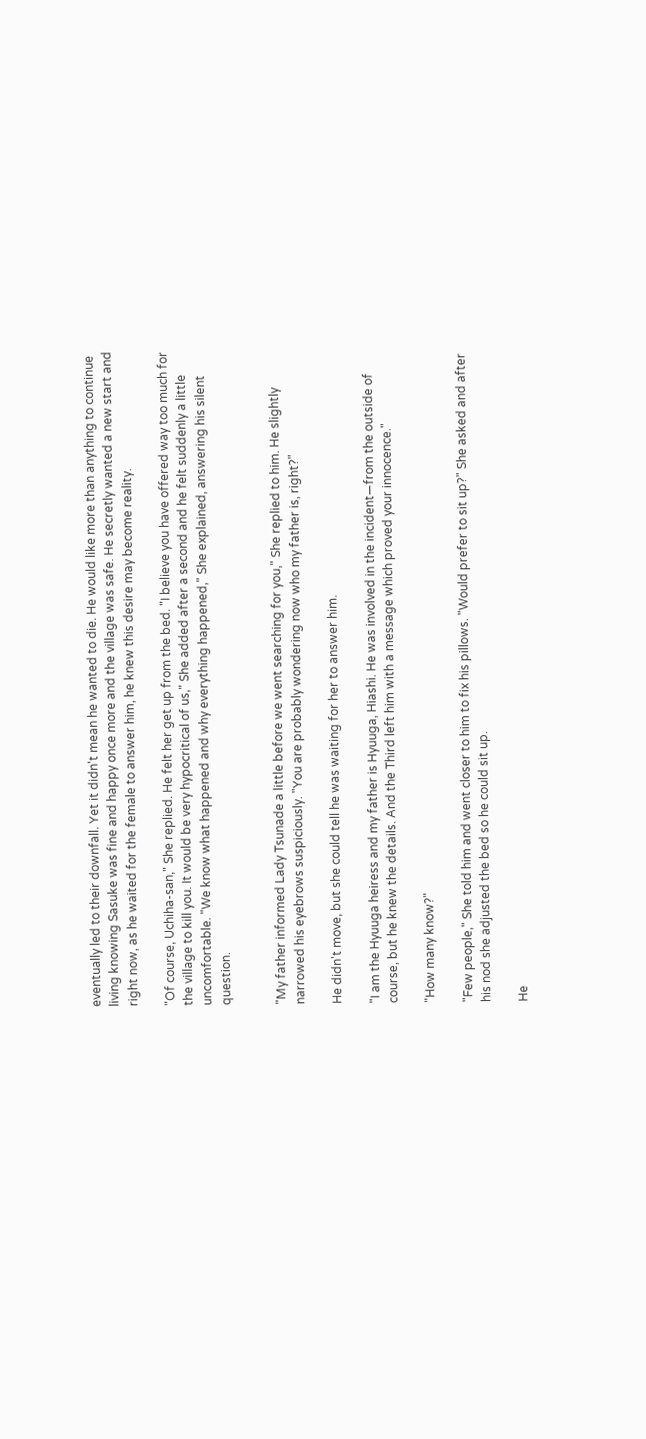eventually led to their downfall. Yet it didn't mean he wanted to die. He would like more than anything to continue living knowing Sasuke was fine and happy once more and the village was safe. He secretly wanted a new start and right now, as he waited for the female to answer him, he knew this desire may become reality.

"Of course, Uchiha-san," She replied. He felt her get up from the bed. "I believe you have offered way too much for the village to kill you. It would be very hypocritical of us," She added after a second and he felt suddenly a little uncomfortable. "We know what happened and why everything happened," She explained, answering his silent question.


"My father informed Lady Tsunade a little before we went searching for you," She replied to him. He slightly narrowed his eyebrows suspiciously. "You are probably wondering now who my father is, right?"

He didn't move, but she could tell he was waiting for her to answer him.

"I am the Hyuuga heiress and my father is Hyuuga, Hiashi. He was involved in the incident—from the outside of course, but he knew the details. And the Third left him with a message which proved your innocence."

"How many know?"

"Few people," She told him and went closer to him to fix his pillows. "Would prefer to sit up?" She asked and after his nod she adjusted the bed so he could sit up.

He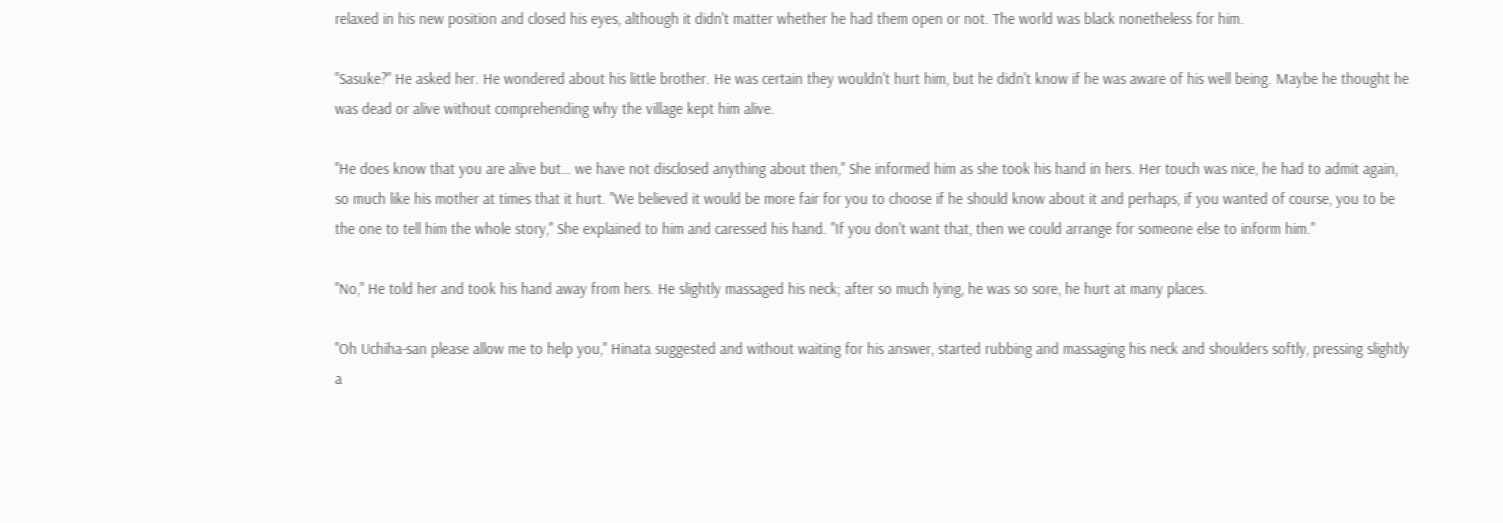relaxed in his new position and closed his eyes, although it didn't matter whether he had them open or not. The world was black nonetheless for him.

"Sasuke?" He asked her. He wondered about his little brother. He was certain they wouldn't hurt him, but he didn't know if he was aware of his well being. Maybe he thought he was dead or alive without comprehending why the village kept him alive.

"He does know that you are alive but… we have not disclosed anything about then," She informed him as she took his hand in hers. Her touch was nice, he had to admit again, so much like his mother at times that it hurt. "We believed it would be more fair for you to choose if he should know about it and perhaps, if you wanted of course, you to be the one to tell him the whole story," She explained to him and caressed his hand. "If you don't want that, then we could arrange for someone else to inform him."

"No," He told her and took his hand away from hers. He slightly massaged his neck; after so much lying, he was so sore, he hurt at many places.

"Oh Uchiha-san please allow me to help you," Hinata suggested and without waiting for his answer, started rubbing and massaging his neck and shoulders softly, pressing slightly a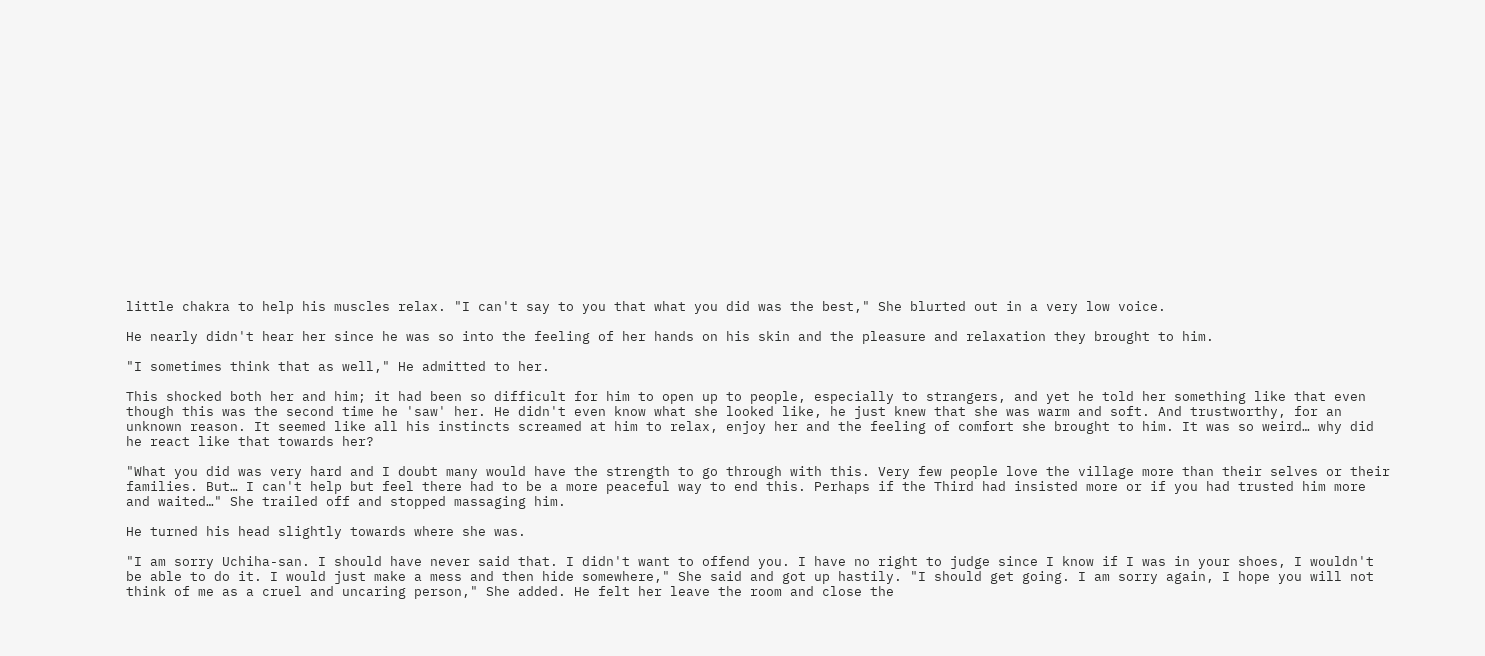little chakra to help his muscles relax. "I can't say to you that what you did was the best," She blurted out in a very low voice.

He nearly didn't hear her since he was so into the feeling of her hands on his skin and the pleasure and relaxation they brought to him.

"I sometimes think that as well," He admitted to her.

This shocked both her and him; it had been so difficult for him to open up to people, especially to strangers, and yet he told her something like that even though this was the second time he 'saw' her. He didn't even know what she looked like, he just knew that she was warm and soft. And trustworthy, for an unknown reason. It seemed like all his instincts screamed at him to relax, enjoy her and the feeling of comfort she brought to him. It was so weird… why did he react like that towards her?

"What you did was very hard and I doubt many would have the strength to go through with this. Very few people love the village more than their selves or their families. But… I can't help but feel there had to be a more peaceful way to end this. Perhaps if the Third had insisted more or if you had trusted him more and waited…" She trailed off and stopped massaging him.

He turned his head slightly towards where she was.

"I am sorry Uchiha-san. I should have never said that. I didn't want to offend you. I have no right to judge since I know if I was in your shoes, I wouldn't be able to do it. I would just make a mess and then hide somewhere," She said and got up hastily. "I should get going. I am sorry again, I hope you will not think of me as a cruel and uncaring person," She added. He felt her leave the room and close the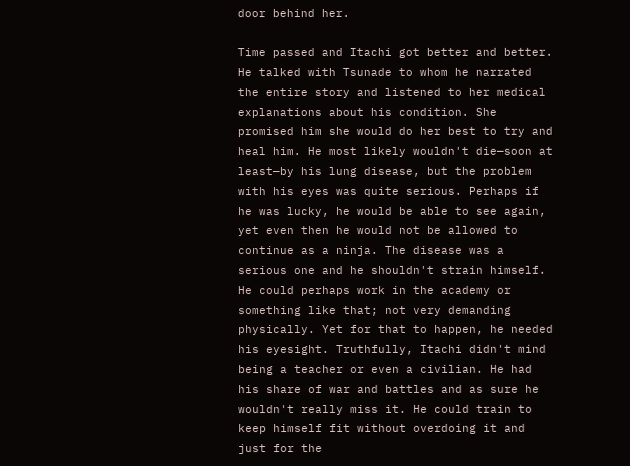door behind her.

Time passed and Itachi got better and better. He talked with Tsunade to whom he narrated the entire story and listened to her medical explanations about his condition. She promised him she would do her best to try and heal him. He most likely wouldn't die—soon at least—by his lung disease, but the problem with his eyes was quite serious. Perhaps if he was lucky, he would be able to see again, yet even then he would not be allowed to continue as a ninja. The disease was a serious one and he shouldn't strain himself. He could perhaps work in the academy or something like that; not very demanding physically. Yet for that to happen, he needed his eyesight. Truthfully, Itachi didn't mind being a teacher or even a civilian. He had his share of war and battles and as sure he wouldn't really miss it. He could train to keep himself fit without overdoing it and just for the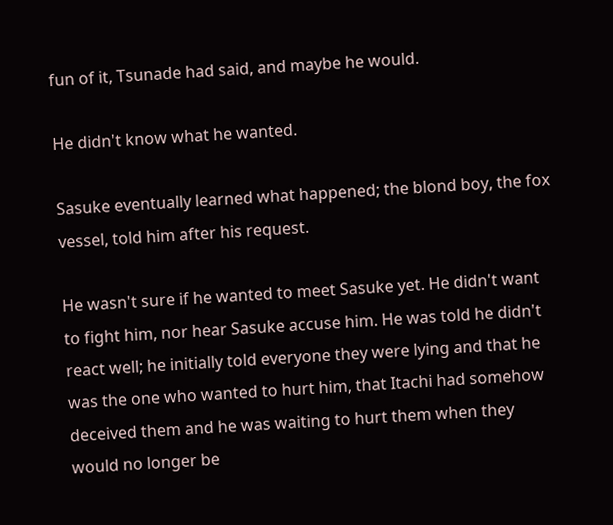fun of it, Tsunade had said, and maybe he would.

He didn't know what he wanted.

Sasuke eventually learned what happened; the blond boy, the fox vessel, told him after his request.

He wasn't sure if he wanted to meet Sasuke yet. He didn't want to fight him, nor hear Sasuke accuse him. He was told he didn't react well; he initially told everyone they were lying and that he was the one who wanted to hurt him, that Itachi had somehow deceived them and he was waiting to hurt them when they would no longer be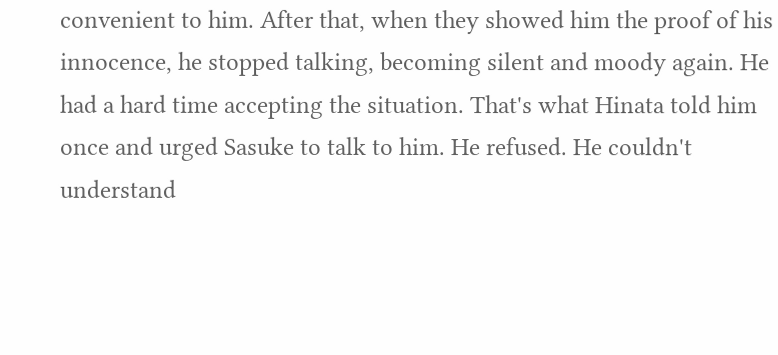convenient to him. After that, when they showed him the proof of his innocence, he stopped talking, becoming silent and moody again. He had a hard time accepting the situation. That's what Hinata told him once and urged Sasuke to talk to him. He refused. He couldn't understand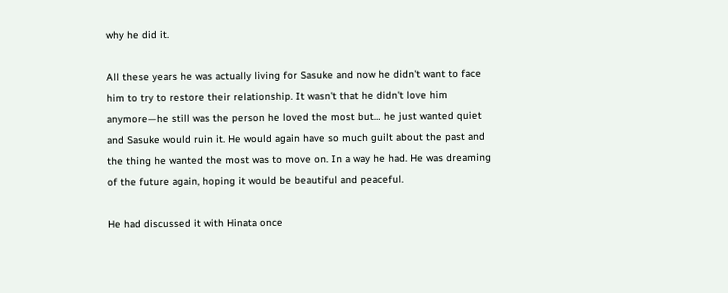why he did it.

All these years he was actually living for Sasuke and now he didn't want to face him to try to restore their relationship. It wasn't that he didn't love him anymore—he still was the person he loved the most but… he just wanted quiet and Sasuke would ruin it. He would again have so much guilt about the past and the thing he wanted the most was to move on. In a way he had. He was dreaming of the future again, hoping it would be beautiful and peaceful.

He had discussed it with Hinata once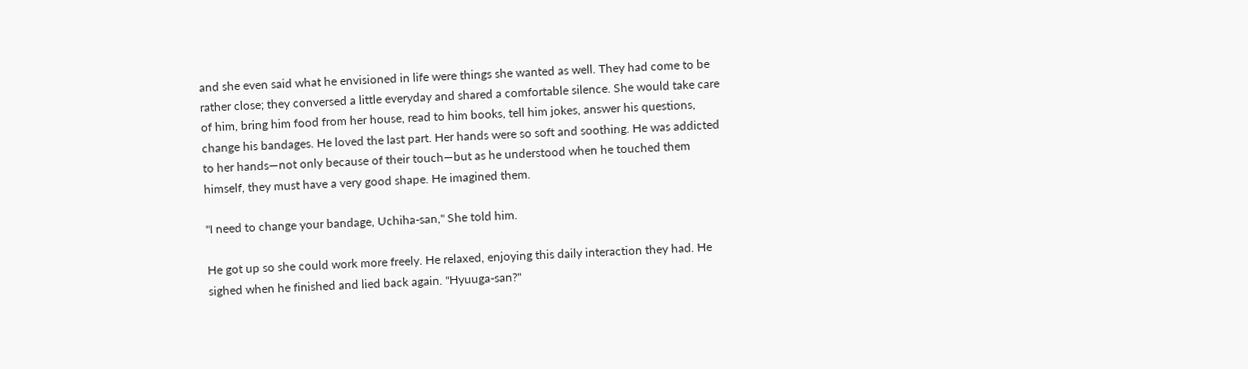and she even said what he envisioned in life were things she wanted as well. They had come to be rather close; they conversed a little everyday and shared a comfortable silence. She would take care of him, bring him food from her house, read to him books, tell him jokes, answer his questions, change his bandages. He loved the last part. Her hands were so soft and soothing. He was addicted to her hands—not only because of their touch—but as he understood when he touched them himself, they must have a very good shape. He imagined them.

"I need to change your bandage, Uchiha-san," She told him.

He got up so she could work more freely. He relaxed, enjoying this daily interaction they had. He sighed when he finished and lied back again. "Hyuuga-san?"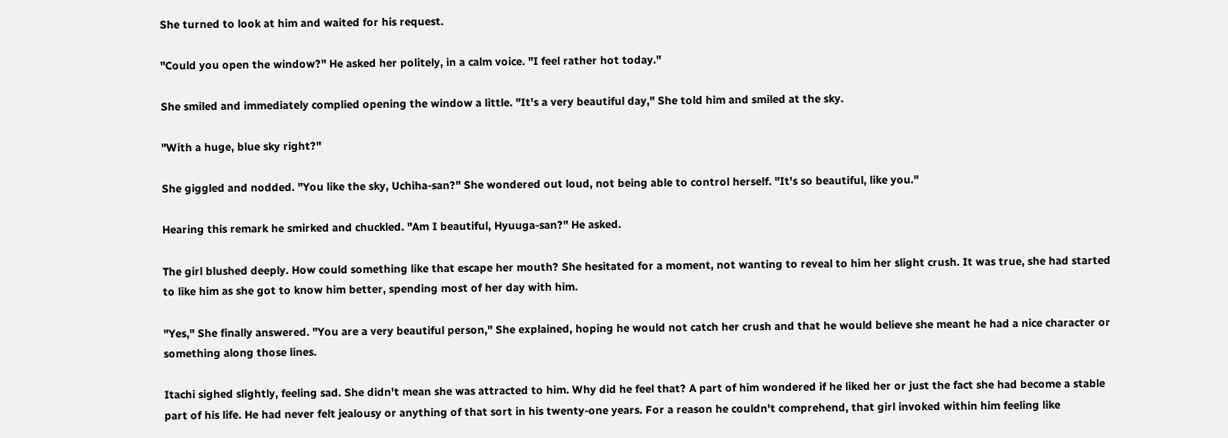She turned to look at him and waited for his request.

"Could you open the window?" He asked her politely, in a calm voice. "I feel rather hot today."

She smiled and immediately complied opening the window a little. "It's a very beautiful day," She told him and smiled at the sky.

"With a huge, blue sky right?"

She giggled and nodded. "You like the sky, Uchiha-san?" She wondered out loud, not being able to control herself. "It's so beautiful, like you."

Hearing this remark he smirked and chuckled. "Am I beautiful, Hyuuga-san?" He asked.

The girl blushed deeply. How could something like that escape her mouth? She hesitated for a moment, not wanting to reveal to him her slight crush. It was true, she had started to like him as she got to know him better, spending most of her day with him.

"Yes," She finally answered. "You are a very beautiful person," She explained, hoping he would not catch her crush and that he would believe she meant he had a nice character or something along those lines.

Itachi sighed slightly, feeling sad. She didn't mean she was attracted to him. Why did he feel that? A part of him wondered if he liked her or just the fact she had become a stable part of his life. He had never felt jealousy or anything of that sort in his twenty-one years. For a reason he couldn't comprehend, that girl invoked within him feeling like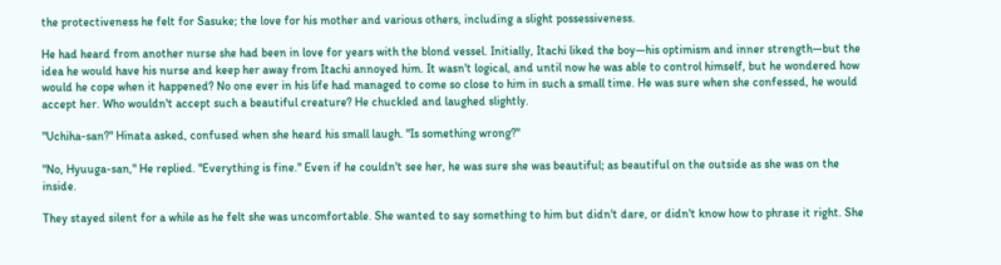the protectiveness he felt for Sasuke; the love for his mother and various others, including a slight possessiveness.

He had heard from another nurse she had been in love for years with the blond vessel. Initially, Itachi liked the boy—his optimism and inner strength—but the idea he would have his nurse and keep her away from Itachi annoyed him. It wasn't logical, and until now he was able to control himself, but he wondered how would he cope when it happened? No one ever in his life had managed to come so close to him in such a small time. He was sure when she confessed, he would accept her. Who wouldn't accept such a beautiful creature? He chuckled and laughed slightly.

"Uchiha-san?" Hinata asked, confused when she heard his small laugh. "Is something wrong?"

"No, Hyuuga-san," He replied. "Everything is fine." Even if he couldn't see her, he was sure she was beautiful; as beautiful on the outside as she was on the inside.

They stayed silent for a while as he felt she was uncomfortable. She wanted to say something to him but didn't dare, or didn't know how to phrase it right. She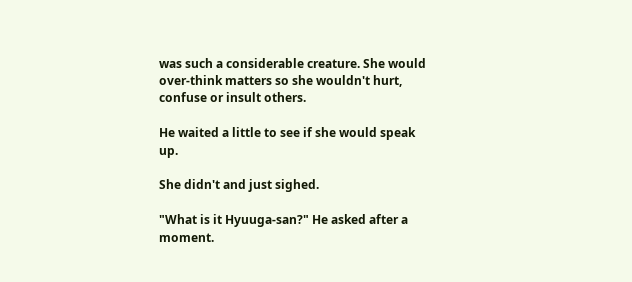was such a considerable creature. She would over-think matters so she wouldn't hurt, confuse or insult others.

He waited a little to see if she would speak up.

She didn't and just sighed.

"What is it Hyuuga-san?" He asked after a moment.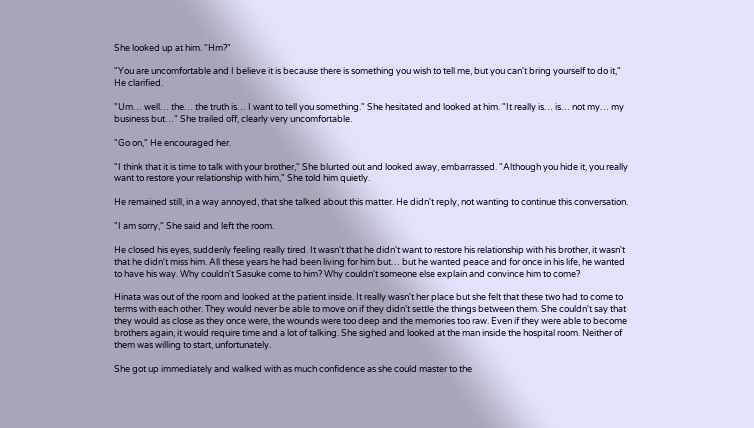She looked up at him. "Hm?"

"You are uncomfortable and I believe it is because there is something you wish to tell me, but you can't bring yourself to do it," He clarified.

"Um… well… the… the truth is… I want to tell you something." She hesitated and looked at him. "It really is… is… not my… my business but…" She trailed off, clearly very uncomfortable.

"Go on," He encouraged her.

"I think that it is time to talk with your brother," She blurted out and looked away, embarrassed. "Although you hide it, you really want to restore your relationship with him," She told him quietly.

He remained still, in a way annoyed, that she talked about this matter. He didn't reply, not wanting to continue this conversation.

"I am sorry," She said and left the room.

He closed his eyes, suddenly feeling really tired. It wasn't that he didn't want to restore his relationship with his brother, it wasn't that he didn't miss him. All these years he had been living for him but… but he wanted peace and for once in his life, he wanted to have his way. Why couldn't Sasuke come to him? Why couldn't someone else explain and convince him to come?

Hinata was out of the room and looked at the patient inside. It really wasn't her place but she felt that these two had to come to terms with each other. They would never be able to move on if they didn't settle the things between them. She couldn't say that they would as close as they once were, the wounds were too deep and the memories too raw. Even if they were able to become brothers again, it would require time and a lot of talking. She sighed and looked at the man inside the hospital room. Neither of them was willing to start, unfortunately.

She got up immediately and walked with as much confidence as she could master to the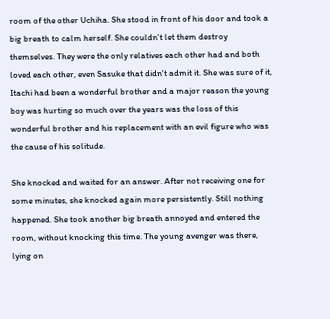room of the other Uchiha. She stood in front of his door and took a big breath to calm herself. She couldn't let them destroy themselves. They were the only relatives each other had and both loved each other, even Sasuke that didn't admit it. She was sure of it, Itachi had been a wonderful brother and a major reason the young boy was hurting so much over the years was the loss of this wonderful brother and his replacement with an evil figure who was the cause of his solitude.

She knocked and waited for an answer. After not receiving one for some minutes, she knocked again more persistently. Still nothing happened. She took another big breath annoyed and entered the room, without knocking this time. The young avenger was there, lying on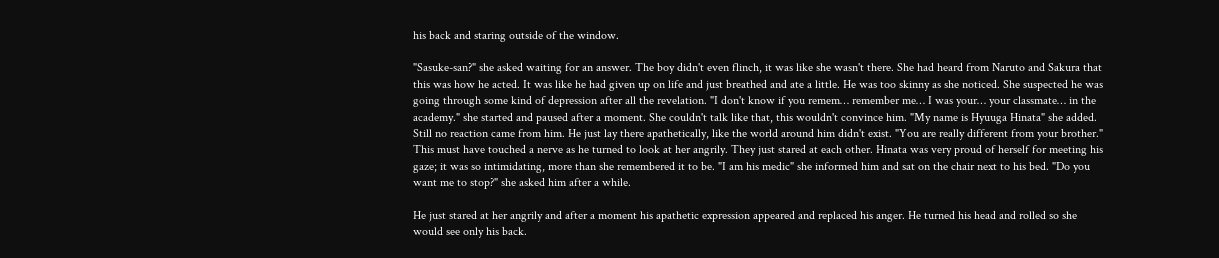his back and staring outside of the window.

"Sasuke-san?" she asked waiting for an answer. The boy didn't even flinch, it was like she wasn't there. She had heard from Naruto and Sakura that this was how he acted. It was like he had given up on life and just breathed and ate a little. He was too skinny as she noticed. She suspected he was going through some kind of depression after all the revelation. "I don't know if you remem… remember me… I was your… your classmate… in the academy." she started and paused after a moment. She couldn't talk like that, this wouldn't convince him. "My name is Hyuuga Hinata" she added. Still no reaction came from him. He just lay there apathetically, like the world around him didn't exist. "You are really different from your brother." This must have touched a nerve as he turned to look at her angrily. They just stared at each other. Hinata was very proud of herself for meeting his gaze; it was so intimidating, more than she remembered it to be. "I am his medic" she informed him and sat on the chair next to his bed. "Do you want me to stop?" she asked him after a while.

He just stared at her angrily and after a moment his apathetic expression appeared and replaced his anger. He turned his head and rolled so she would see only his back.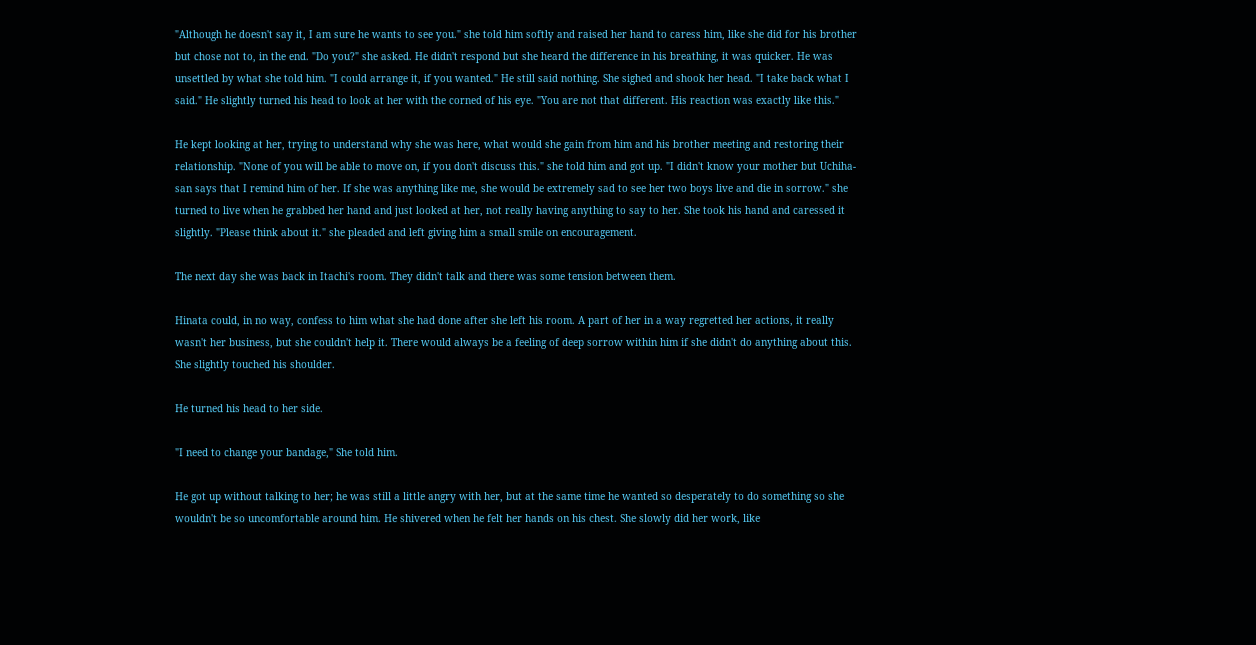"Although he doesn't say it, I am sure he wants to see you." she told him softly and raised her hand to caress him, like she did for his brother but chose not to, in the end. "Do you?" she asked. He didn't respond but she heard the difference in his breathing, it was quicker. He was unsettled by what she told him. "I could arrange it, if you wanted." He still said nothing. She sighed and shook her head. "I take back what I said." He slightly turned his head to look at her with the corned of his eye. "You are not that different. His reaction was exactly like this."

He kept looking at her, trying to understand why she was here, what would she gain from him and his brother meeting and restoring their relationship. "None of you will be able to move on, if you don't discuss this." she told him and got up. "I didn't know your mother but Uchiha-san says that I remind him of her. If she was anything like me, she would be extremely sad to see her two boys live and die in sorrow." she turned to live when he grabbed her hand and just looked at her, not really having anything to say to her. She took his hand and caressed it slightly. "Please think about it." she pleaded and left giving him a small smile on encouragement.

The next day she was back in Itachi's room. They didn't talk and there was some tension between them.

Hinata could, in no way, confess to him what she had done after she left his room. A part of her in a way regretted her actions, it really wasn't her business, but she couldn't help it. There would always be a feeling of deep sorrow within him if she didn't do anything about this. She slightly touched his shoulder.

He turned his head to her side.

"I need to change your bandage," She told him.

He got up without talking to her; he was still a little angry with her, but at the same time he wanted so desperately to do something so she wouldn't be so uncomfortable around him. He shivered when he felt her hands on his chest. She slowly did her work, like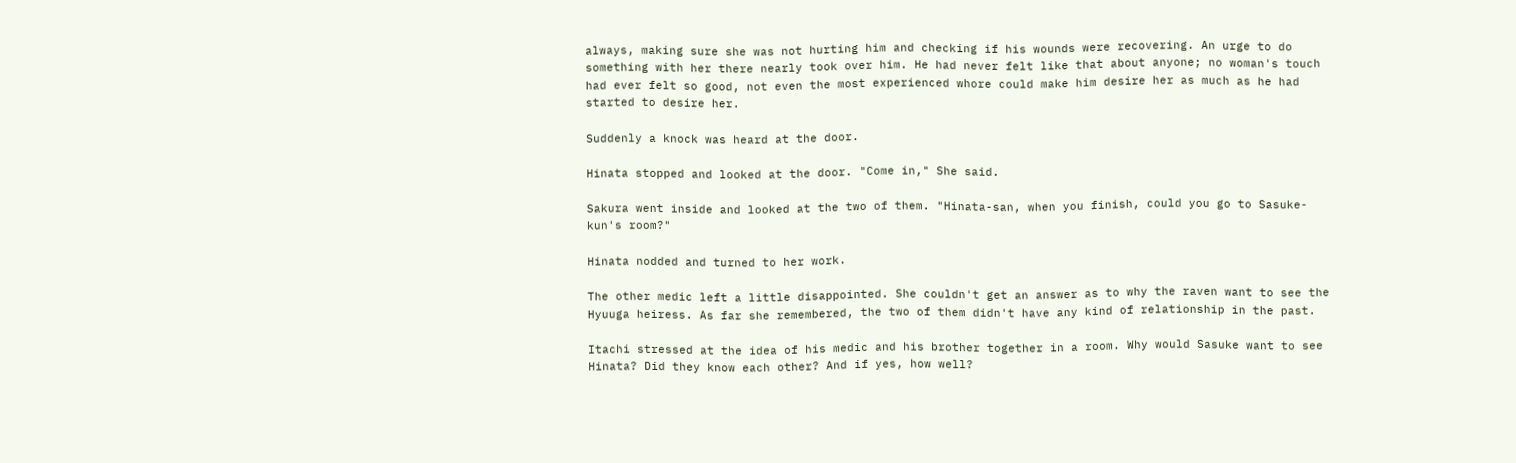always, making sure she was not hurting him and checking if his wounds were recovering. An urge to do something with her there nearly took over him. He had never felt like that about anyone; no woman's touch had ever felt so good, not even the most experienced whore could make him desire her as much as he had started to desire her.

Suddenly a knock was heard at the door.

Hinata stopped and looked at the door. "Come in," She said.

Sakura went inside and looked at the two of them. "Hinata-san, when you finish, could you go to Sasuke-kun's room?"

Hinata nodded and turned to her work.

The other medic left a little disappointed. She couldn't get an answer as to why the raven want to see the Hyuuga heiress. As far she remembered, the two of them didn't have any kind of relationship in the past.

Itachi stressed at the idea of his medic and his brother together in a room. Why would Sasuke want to see Hinata? Did they know each other? And if yes, how well?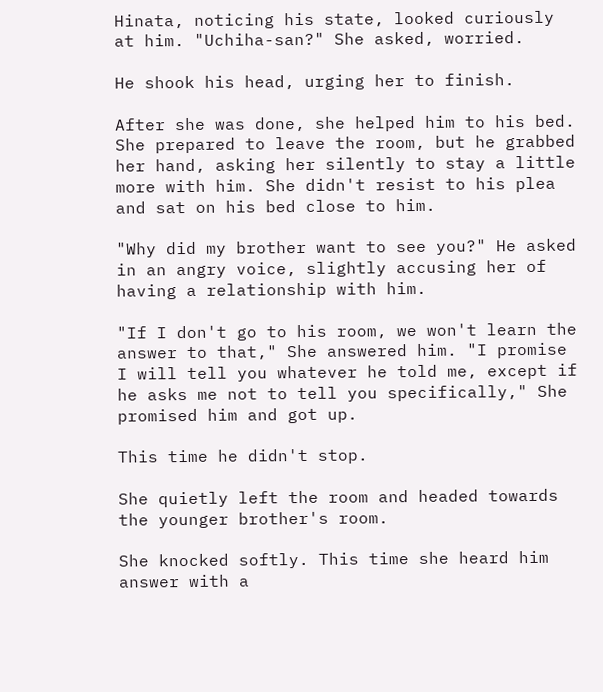Hinata, noticing his state, looked curiously at him. "Uchiha-san?" She asked, worried.

He shook his head, urging her to finish.

After she was done, she helped him to his bed. She prepared to leave the room, but he grabbed her hand, asking her silently to stay a little more with him. She didn't resist to his plea and sat on his bed close to him.

"Why did my brother want to see you?" He asked in an angry voice, slightly accusing her of having a relationship with him.

"If I don't go to his room, we won't learn the answer to that," She answered him. "I promise I will tell you whatever he told me, except if he asks me not to tell you specifically," She promised him and got up.

This time he didn't stop.

She quietly left the room and headed towards the younger brother's room.

She knocked softly. This time she heard him answer with a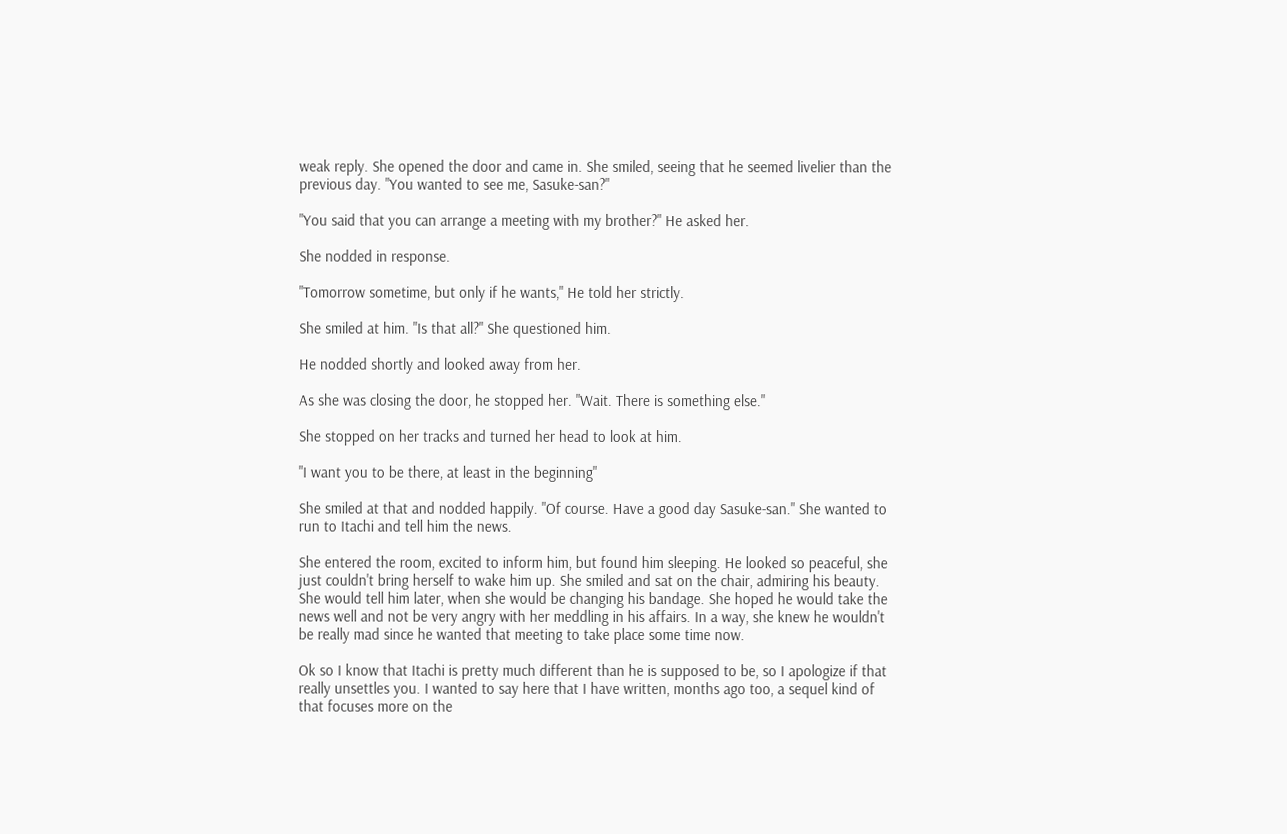weak reply. She opened the door and came in. She smiled, seeing that he seemed livelier than the previous day. "You wanted to see me, Sasuke-san?"

"You said that you can arrange a meeting with my brother?" He asked her.

She nodded in response.

"Tomorrow sometime, but only if he wants," He told her strictly.

She smiled at him. "Is that all?" She questioned him.

He nodded shortly and looked away from her.

As she was closing the door, he stopped her. "Wait. There is something else."

She stopped on her tracks and turned her head to look at him.

"I want you to be there, at least in the beginning"

She smiled at that and nodded happily. "Of course. Have a good day Sasuke-san." She wanted to run to Itachi and tell him the news.

She entered the room, excited to inform him, but found him sleeping. He looked so peaceful, she just couldn't bring herself to wake him up. She smiled and sat on the chair, admiring his beauty. She would tell him later, when she would be changing his bandage. She hoped he would take the news well and not be very angry with her meddling in his affairs. In a way, she knew he wouldn't be really mad since he wanted that meeting to take place some time now.

Ok so I know that Itachi is pretty much different than he is supposed to be, so I apologize if that really unsettles you. I wanted to say here that I have written, months ago too, a sequel kind of that focuses more on the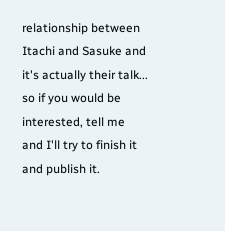relationship between Itachi and Sasuke and it's actually their talk... so if you would be interested, tell me and I'll try to finish it and publish it.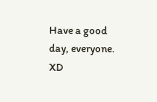Have a good day, everyone. XD